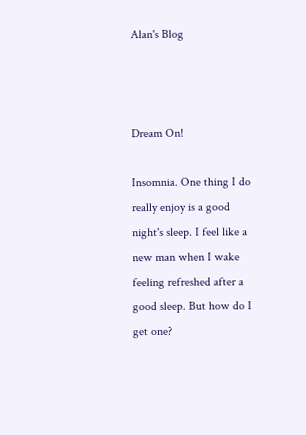Alan's Blog



Dream On!

Insomnia. One thing I do really enjoy is a good night's sleep. I feel like a new man when I wake feeling refreshed after a good sleep. But how do I get one?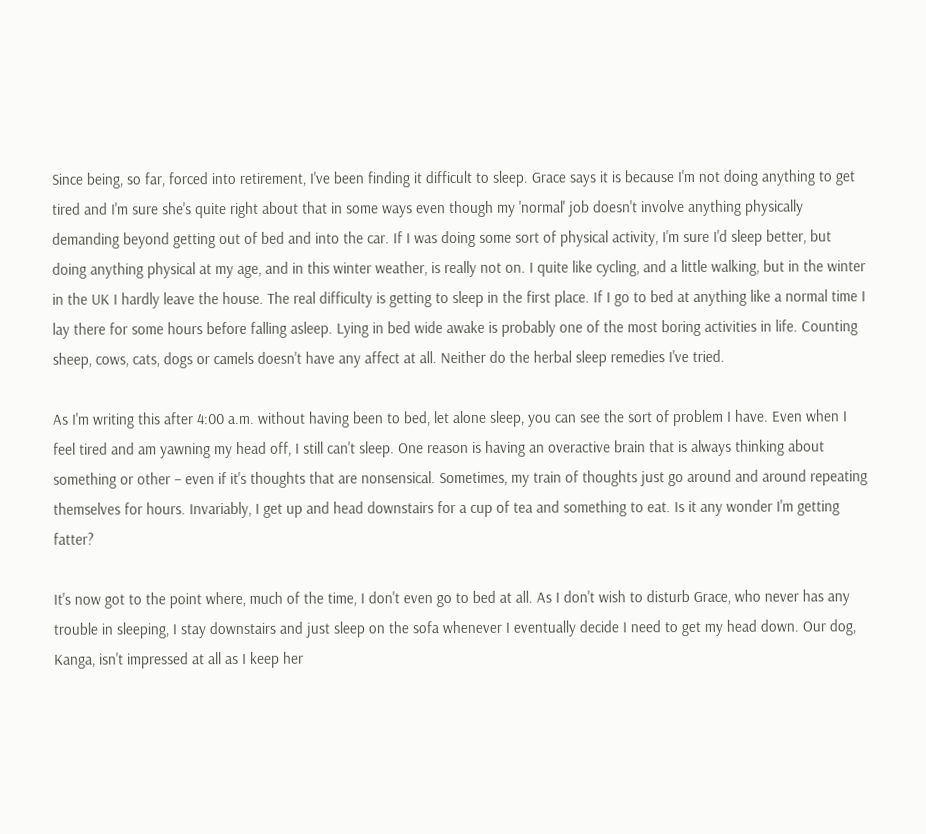Since being, so far, forced into retirement, I've been finding it difficult to sleep. Grace says it is because I'm not doing anything to get tired and I'm sure she's quite right about that in some ways even though my 'normal' job doesn't involve anything physically demanding beyond getting out of bed and into the car. If I was doing some sort of physical activity, I'm sure I'd sleep better, but doing anything physical at my age, and in this winter weather, is really not on. I quite like cycling, and a little walking, but in the winter in the UK I hardly leave the house. The real difficulty is getting to sleep in the first place. If I go to bed at anything like a normal time I lay there for some hours before falling asleep. Lying in bed wide awake is probably one of the most boring activities in life. Counting sheep, cows, cats, dogs or camels doesn't have any affect at all. Neither do the herbal sleep remedies I've tried.

As I'm writing this after 4:00 a.m. without having been to bed, let alone sleep, you can see the sort of problem I have. Even when I feel tired and am yawning my head off, I still can't sleep. One reason is having an overactive brain that is always thinking about something or other – even if it's thoughts that are nonsensical. Sometimes, my train of thoughts just go around and around repeating themselves for hours. Invariably, I get up and head downstairs for a cup of tea and something to eat. Is it any wonder I'm getting fatter?

It's now got to the point where, much of the time, I don't even go to bed at all. As I don't wish to disturb Grace, who never has any trouble in sleeping, I stay downstairs and just sleep on the sofa whenever I eventually decide I need to get my head down. Our dog, Kanga, isn't impressed at all as I keep her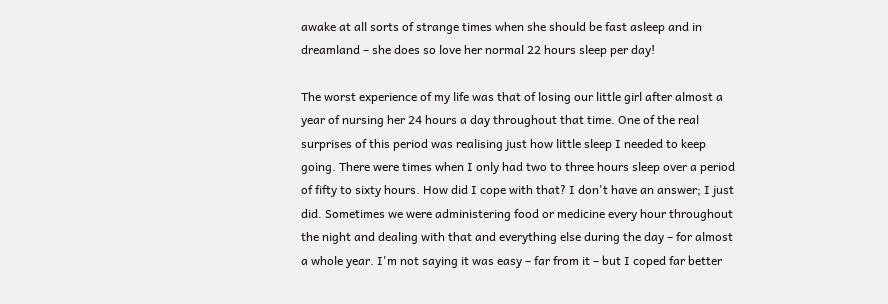awake at all sorts of strange times when she should be fast asleep and in dreamland – she does so love her normal 22 hours sleep per day!

The worst experience of my life was that of losing our little girl after almost a year of nursing her 24 hours a day throughout that time. One of the real surprises of this period was realising just how little sleep I needed to keep going. There were times when I only had two to three hours sleep over a period of fifty to sixty hours. How did I cope with that? I don't have an answer; I just did. Sometimes we were administering food or medicine every hour throughout the night and dealing with that and everything else during the day – for almost a whole year. I'm not saying it was easy – far from it – but I coped far better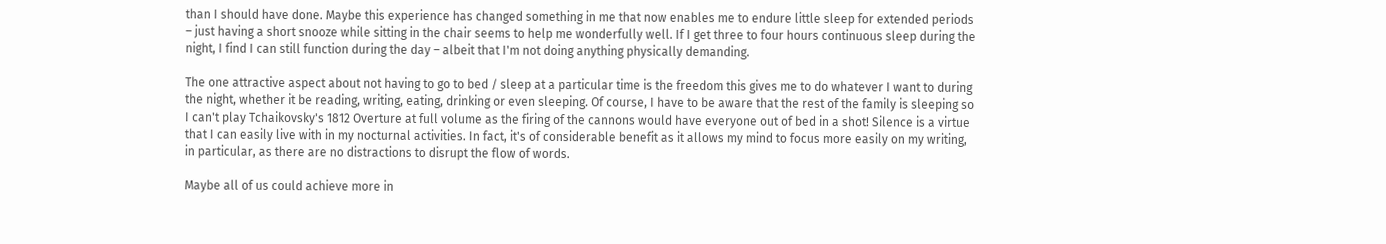than I should have done. Maybe this experience has changed something in me that now enables me to endure little sleep for extended periods – just having a short snooze while sitting in the chair seems to help me wonderfully well. If I get three to four hours continuous sleep during the night, I find I can still function during the day – albeit that I'm not doing anything physically demanding.

The one attractive aspect about not having to go to bed / sleep at a particular time is the freedom this gives me to do whatever I want to during the night, whether it be reading, writing, eating, drinking or even sleeping. Of course, I have to be aware that the rest of the family is sleeping so I can't play Tchaikovsky's 1812 Overture at full volume as the firing of the cannons would have everyone out of bed in a shot! Silence is a virtue that I can easily live with in my nocturnal activities. In fact, it's of considerable benefit as it allows my mind to focus more easily on my writing, in particular, as there are no distractions to disrupt the flow of words.

Maybe all of us could achieve more in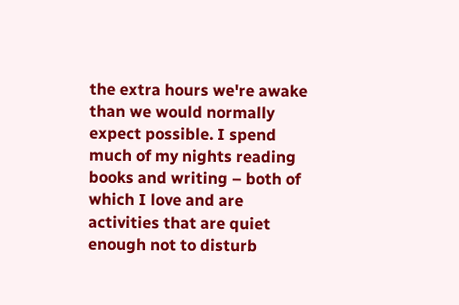the extra hours we're awake than we would normally expect possible. I spend much of my nights reading books and writing – both of which I love and are activities that are quiet enough not to disturb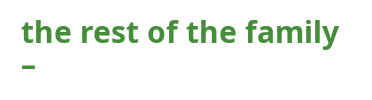the rest of the family –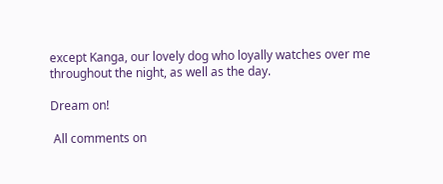except Kanga, our lovely dog who loyally watches over me throughout the night, as well as the day.

Dream on!

 All comments on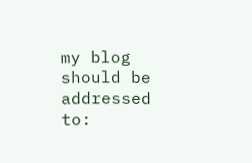my blog should be addressed to: